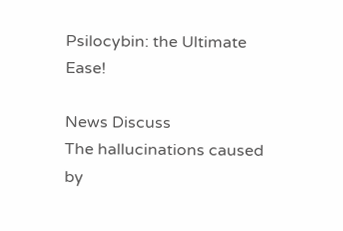Psilocybin: the Ultimate Ease!

News Discuss
The hallucinations caused by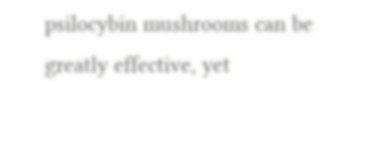psilocybin mushrooms can be greatly effective, yet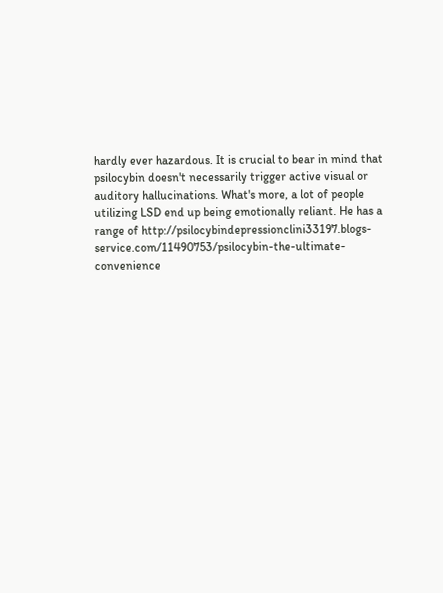hardly ever hazardous. It is crucial to bear in mind that psilocybin doesn't necessarily trigger active visual or auditory hallucinations. What's more, a lot of people utilizing LSD end up being emotionally reliant. He has a range of http://psilocybindepressionclini33197.blogs-service.com/11490753/psilocybin-the-ultimate-convenience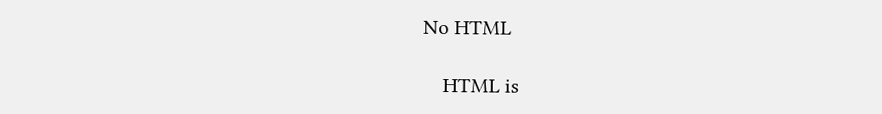No HTML

    HTML is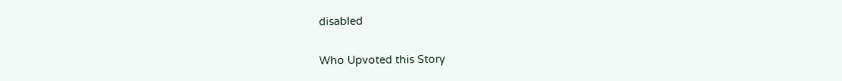disabled

Who Upvoted this Story